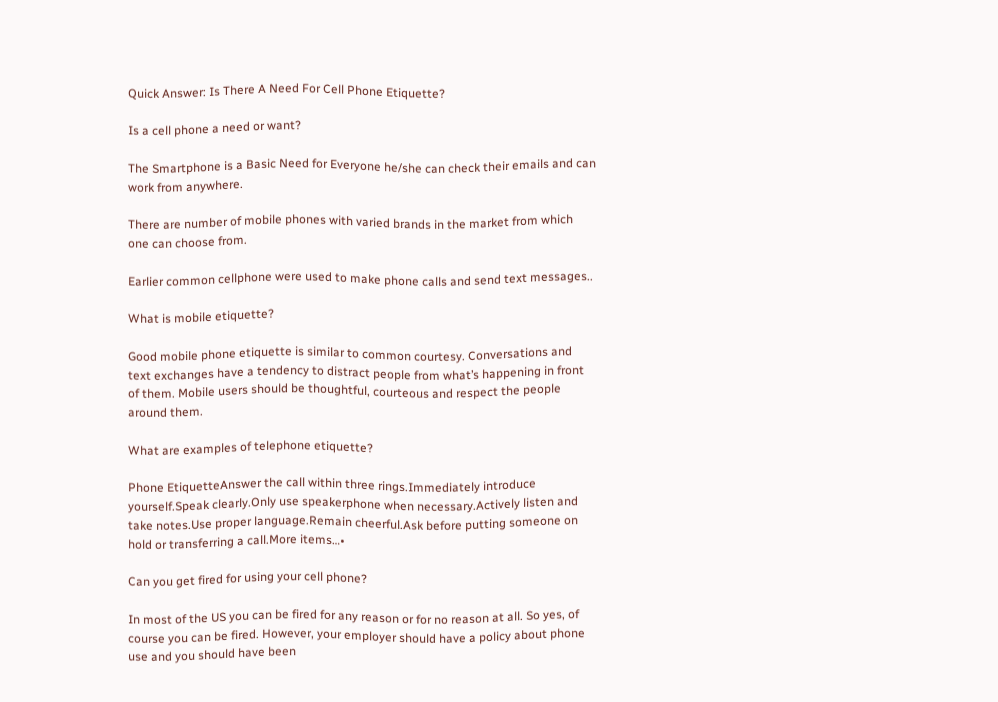Quick Answer: Is There A Need For Cell Phone Etiquette?

Is a cell phone a need or want?

The Smartphone is a Basic Need for Everyone he/she can check their emails and can work from anywhere.

There are number of mobile phones with varied brands in the market from which one can choose from.

Earlier common cellphone were used to make phone calls and send text messages..

What is mobile etiquette?

Good mobile phone etiquette is similar to common courtesy. Conversations and text exchanges have a tendency to distract people from what’s happening in front of them. Mobile users should be thoughtful, courteous and respect the people around them.

What are examples of telephone etiquette?

Phone EtiquetteAnswer the call within three rings.Immediately introduce yourself.Speak clearly.Only use speakerphone when necessary.Actively listen and take notes.Use proper language.Remain cheerful.Ask before putting someone on hold or transferring a call.More items…•

Can you get fired for using your cell phone?

In most of the US you can be fired for any reason or for no reason at all. So yes, of course you can be fired. However, your employer should have a policy about phone use and you should have been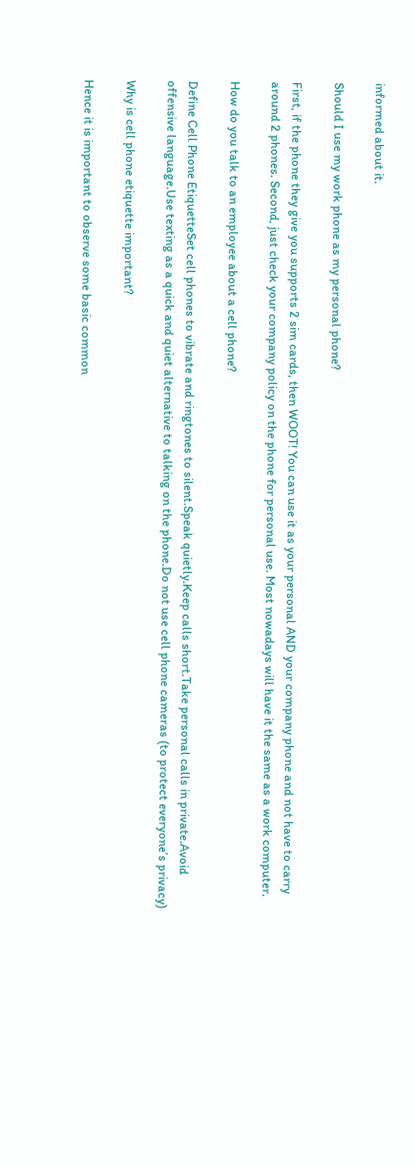informed about it.

Should I use my work phone as my personal phone?

First, if the phone they give you supports 2 sim cards, then WOOT! You can use it as your personal AND your company phone and not have to carry around 2 phones. Second, just check your company policy on the phone for personal use. Most nowadays will have it the same as a work computer.

How do you talk to an employee about a cell phone?

Define Cell Phone EtiquetteSet cell phones to vibrate and ringtones to silent.Speak quietly.Keep calls short.Take personal calls in private.Avoid offensive language.Use texting as a quick and quiet alternative to talking on the phone.Do not use cell phone cameras (to protect everyone’s privacy)

Why is cell phone etiquette important?

Hence it is important to observe some basic common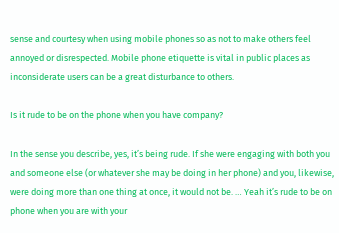sense and courtesy when using mobile phones so as not to make others feel annoyed or disrespected. Mobile phone etiquette is vital in public places as inconsiderate users can be a great disturbance to others.

Is it rude to be on the phone when you have company?

In the sense you describe, yes, it’s being rude. If she were engaging with both you and someone else (or whatever she may be doing in her phone) and you, likewise, were doing more than one thing at once, it would not be. … Yeah it’s rude to be on phone when you are with your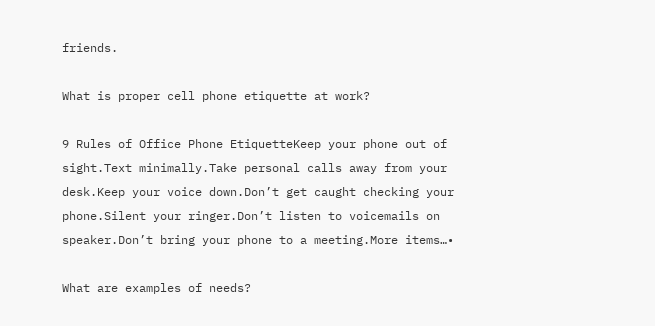friends.

What is proper cell phone etiquette at work?

9 Rules of Office Phone EtiquetteKeep your phone out of sight.Text minimally.Take personal calls away from your desk.Keep your voice down.Don’t get caught checking your phone.Silent your ringer.Don’t listen to voicemails on speaker.Don’t bring your phone to a meeting.More items…•

What are examples of needs?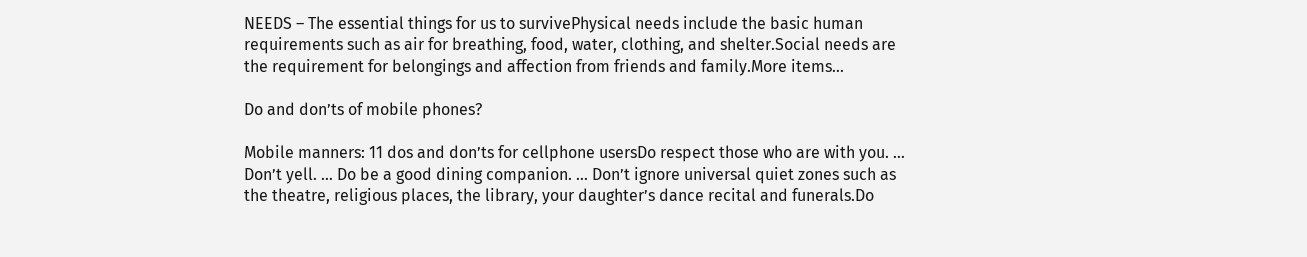NEEDS – The essential things for us to survivePhysical needs include the basic human requirements such as air for breathing, food, water, clothing, and shelter.Social needs are the requirement for belongings and affection from friends and family.More items…

Do and don’ts of mobile phones?

Mobile manners: 11 dos and don’ts for cellphone usersDo respect those who are with you. … Don’t yell. … Do be a good dining companion. … Don’t ignore universal quiet zones such as the theatre, religious places, the library, your daughter’s dance recital and funerals.Do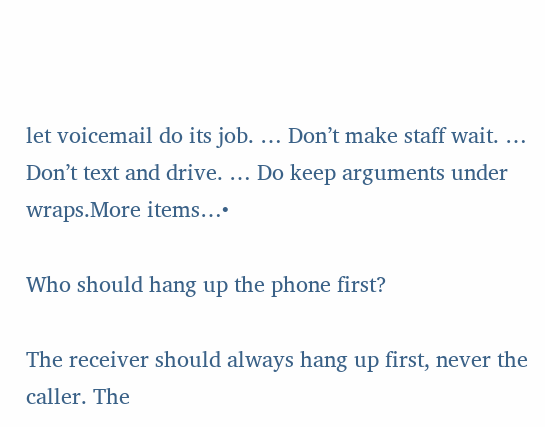let voicemail do its job. … Don’t make staff wait. … Don’t text and drive. … Do keep arguments under wraps.More items…•

Who should hang up the phone first?

The receiver should always hang up first, never the caller. The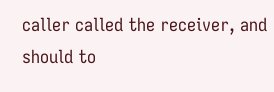caller called the receiver, and should to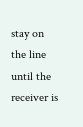stay on the line until the receiver is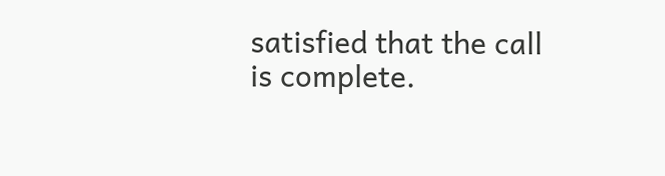satisfied that the call is complete.